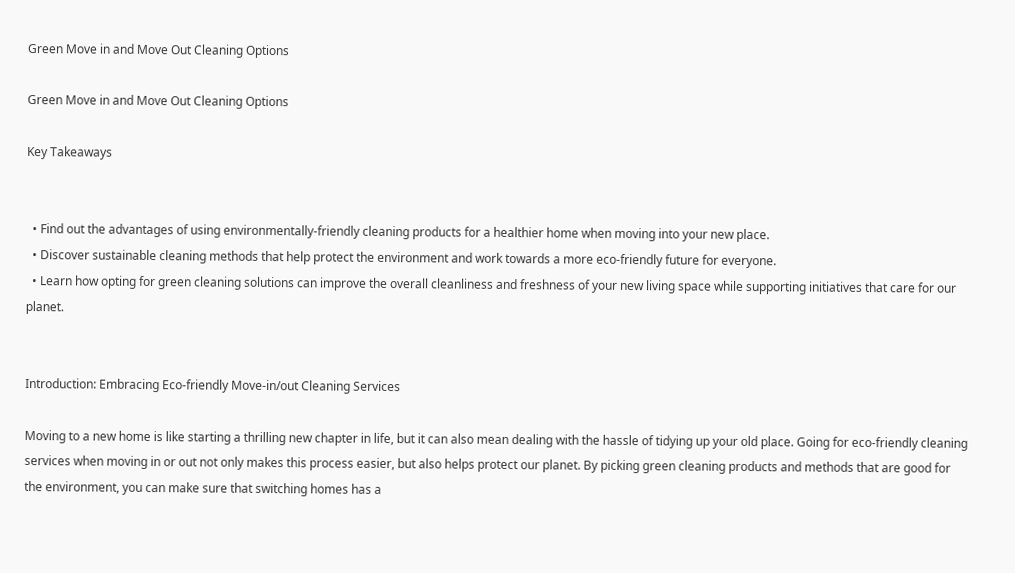Green Move in and Move Out Cleaning Options

Green Move in and Move Out Cleaning Options

Key Takeaways


  • Find out the advantages of using environmentally-friendly cleaning products for a healthier home when moving into your new place.
  • Discover sustainable cleaning methods that help protect the environment and work towards a more eco-friendly future for everyone.
  • Learn how opting for green cleaning solutions can improve the overall cleanliness and freshness of your new living space while supporting initiatives that care for our planet.


Introduction: Embracing Eco-friendly Move-in/out Cleaning Services

Moving to a new home is like starting a thrilling new chapter in life, but it can also mean dealing with the hassle of tidying up your old place. Going for eco-friendly cleaning services when moving in or out not only makes this process easier, but also helps protect our planet. By picking green cleaning products and methods that are good for the environment, you can make sure that switching homes has a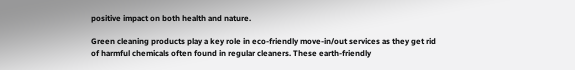positive impact on both health and nature.

Green cleaning products play a key role in eco-friendly move-in/out services as they get rid of harmful chemicals often found in regular cleaners. These earth-friendly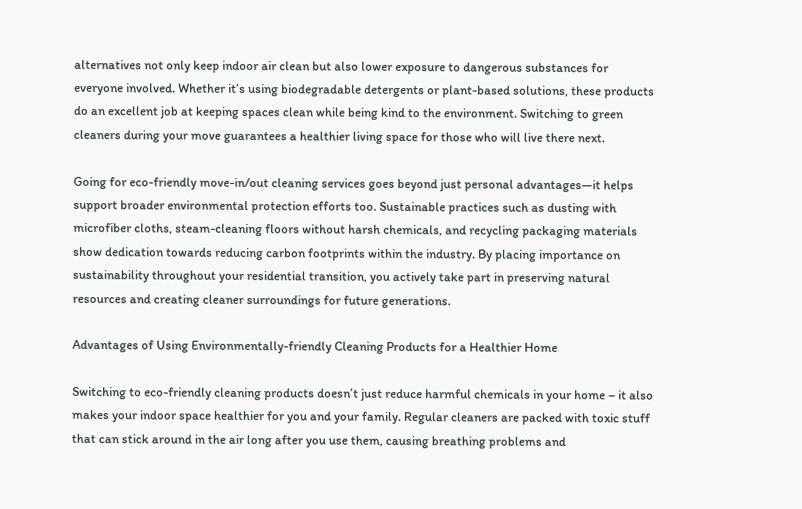alternatives not only keep indoor air clean but also lower exposure to dangerous substances for everyone involved. Whether it’s using biodegradable detergents or plant-based solutions, these products do an excellent job at keeping spaces clean while being kind to the environment. Switching to green cleaners during your move guarantees a healthier living space for those who will live there next.

Going for eco-friendly move-in/out cleaning services goes beyond just personal advantages—it helps support broader environmental protection efforts too. Sustainable practices such as dusting with microfiber cloths, steam-cleaning floors without harsh chemicals, and recycling packaging materials show dedication towards reducing carbon footprints within the industry. By placing importance on sustainability throughout your residential transition, you actively take part in preserving natural resources and creating cleaner surroundings for future generations.

Advantages of Using Environmentally-friendly Cleaning Products for a Healthier Home

Switching to eco-friendly cleaning products doesn’t just reduce harmful chemicals in your home – it also makes your indoor space healthier for you and your family. Regular cleaners are packed with toxic stuff that can stick around in the air long after you use them, causing breathing problems and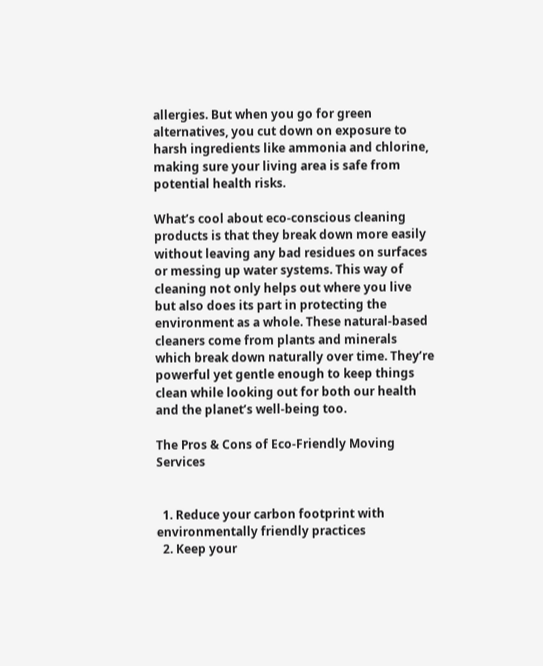allergies. But when you go for green alternatives, you cut down on exposure to harsh ingredients like ammonia and chlorine, making sure your living area is safe from potential health risks.

What’s cool about eco-conscious cleaning products is that they break down more easily without leaving any bad residues on surfaces or messing up water systems. This way of cleaning not only helps out where you live but also does its part in protecting the environment as a whole. These natural-based cleaners come from plants and minerals which break down naturally over time. They’re powerful yet gentle enough to keep things clean while looking out for both our health and the planet’s well-being too.

The Pros & Cons of Eco-Friendly Moving Services


  1. Reduce your carbon footprint with environmentally friendly practices
  2. Keep your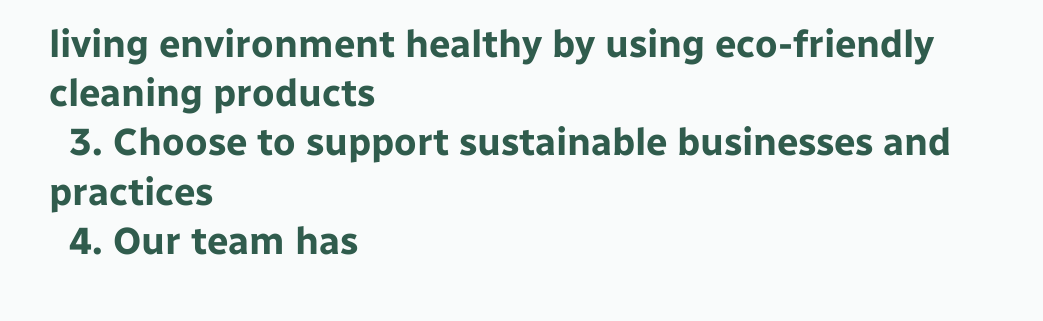living environment healthy by using eco-friendly cleaning products
  3. Choose to support sustainable businesses and practices
  4. Our team has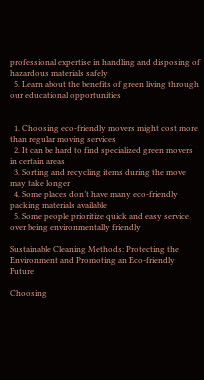professional expertise in handling and disposing of hazardous materials safely
  5. Learn about the benefits of green living through our educational opportunities


  1. Choosing eco-friendly movers might cost more than regular moving services
  2. It can be hard to find specialized green movers in certain areas
  3. Sorting and recycling items during the move may take longer
  4. Some places don’t have many eco-friendly packing materials available
  5. Some people prioritize quick and easy service over being environmentally friendly

Sustainable Cleaning Methods: Protecting the Environment and Promoting an Eco-friendly Future

Choosing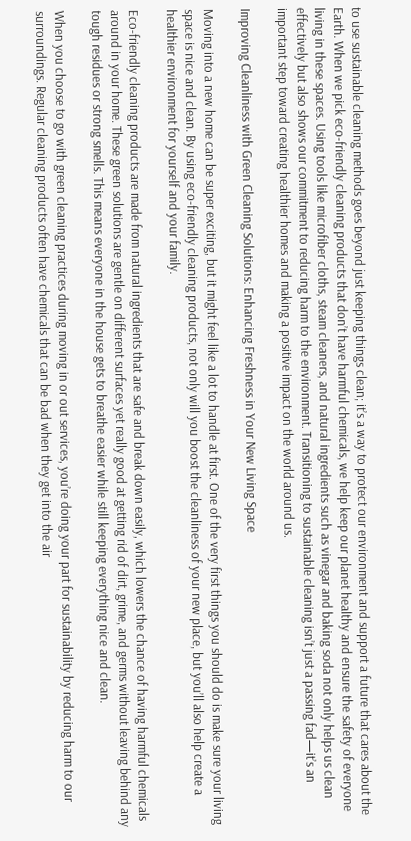to use sustainable cleaning methods goes beyond just keeping things clean; it’s a way to protect our environment and support a future that cares about the Earth. When we pick eco-friendly cleaning products that don’t have harmful chemicals, we help keep our planet healthy and ensure the safety of everyone living in these spaces. Using tools like microfiber cloths, steam cleaners, and natural ingredients such as vinegar and baking soda not only helps us clean effectively but also shows our commitment to reducing harm to the environment. Transitioning to sustainable cleaning isn’t just a passing fad—it’s an important step toward creating healthier homes and making a positive impact on the world around us.

Improving Cleanliness with Green Cleaning Solutions: Enhancing Freshness in Your New Living Space

Moving into a new home can be super exciting, but it might feel like a lot to handle at first. One of the very first things you should do is make sure your living space is nice and clean. By using eco-friendly cleaning products, not only will you boost the cleanliness of your new place, but you’ll also help create a healthier environment for yourself and your family.

Eco-friendly cleaning products are made from natural ingredients that are safe and break down easily, which lowers the chance of having harmful chemicals around in your home. These green solutions are gentle on different surfaces yet really good at getting rid of dirt, grime, and germs without leaving behind any tough residues or strong smells. This means everyone in the house gets to breathe easier while still keeping everything nice and clean.

When you choose to go with green cleaning practices during moving in or out services, you’re doing your part for sustainability by reducing harm to our surroundings. Regular cleaning products often have chemicals that can be bad when they get into the air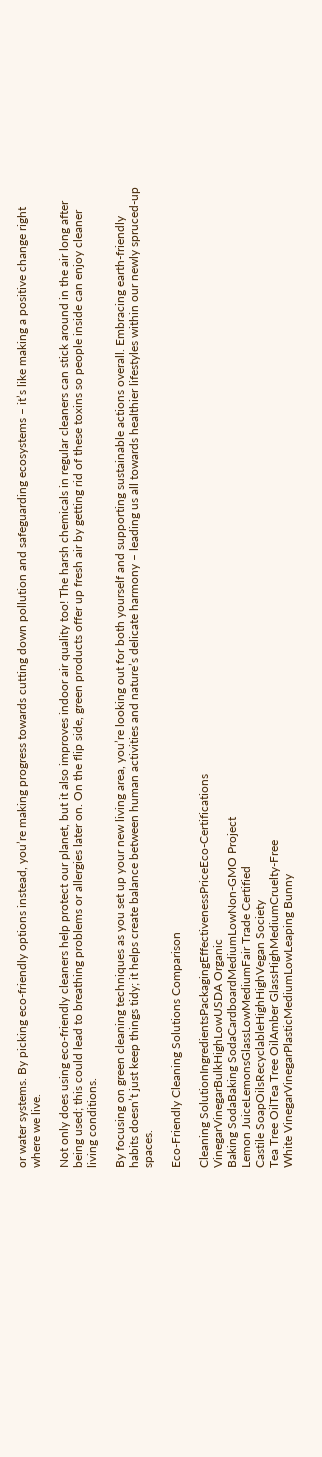or water systems. By picking eco-friendly options instead, you’re making progress towards cutting down pollution and safeguarding ecosystems – it’s like making a positive change right where we live.

Not only does using eco-friendly cleaners help protect our planet, but it also improves indoor air quality too! The harsh chemicals in regular cleaners can stick around in the air long after being used; this could lead to breathing problems or allergies later on. On the flip side, green products offer up fresh air by getting rid of these toxins so people inside can enjoy cleaner living conditions.

By focusing on green cleaning techniques as you set up your new living area, you’re looking out for both yourself and supporting sustainable actions overall. Embracing earth-friendly habits doesn’t just keep things tidy; it helps create balance between human activities and nature’s delicate harmony – leading us all towards healthier lifestyles within our newly spruced-up spaces.

Eco-Friendly Cleaning Solutions Comparison

Cleaning SolutionIngredientsPackagingEffectivenessPriceEco-Certifications
VinegarVinegarBulkHighLowUSDA Organic
Baking SodaBaking SodaCardboardMediumLowNon-GMO Project
Lemon JuiceLemonsGlassLowMediumFair Trade Certified
Castile SoapOilsRecyclableHighHighVegan Society
Tea Tree OilTea Tree OilAmber GlassHighMediumCruelty-Free
White VinegarVinegarPlasticMediumLowLeaping Bunny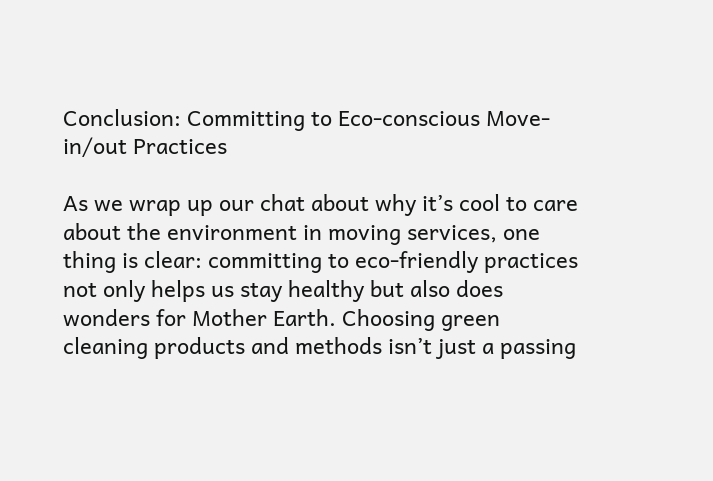Conclusion: Committing to Eco-conscious Move-in/out Practices

As we wrap up our chat about why it’s cool to care about the environment in moving services, one thing is clear: committing to eco-friendly practices not only helps us stay healthy but also does wonders for Mother Earth. Choosing green cleaning products and methods isn’t just a passing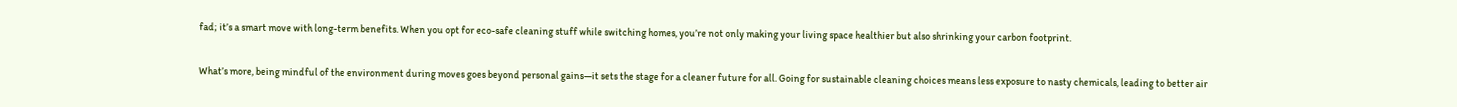fad; it’s a smart move with long-term benefits. When you opt for eco-safe cleaning stuff while switching homes, you’re not only making your living space healthier but also shrinking your carbon footprint.

What’s more, being mindful of the environment during moves goes beyond personal gains—it sets the stage for a cleaner future for all. Going for sustainable cleaning choices means less exposure to nasty chemicals, leading to better air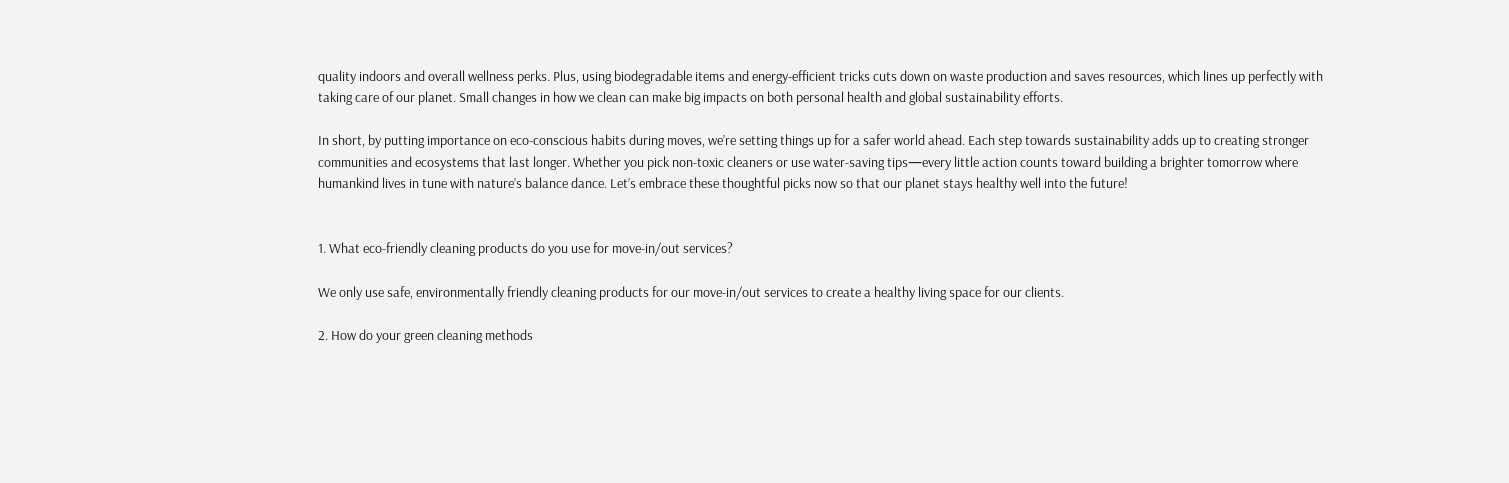quality indoors and overall wellness perks. Plus, using biodegradable items and energy-efficient tricks cuts down on waste production and saves resources, which lines up perfectly with taking care of our planet. Small changes in how we clean can make big impacts on both personal health and global sustainability efforts.

In short, by putting importance on eco-conscious habits during moves, we’re setting things up for a safer world ahead. Each step towards sustainability adds up to creating stronger communities and ecosystems that last longer. Whether you pick non-toxic cleaners or use water-saving tips—every little action counts toward building a brighter tomorrow where humankind lives in tune with nature’s balance dance. Let’s embrace these thoughtful picks now so that our planet stays healthy well into the future!


1. What eco-friendly cleaning products do you use for move-in/out services?

We only use safe, environmentally friendly cleaning products for our move-in/out services to create a healthy living space for our clients.

2. How do your green cleaning methods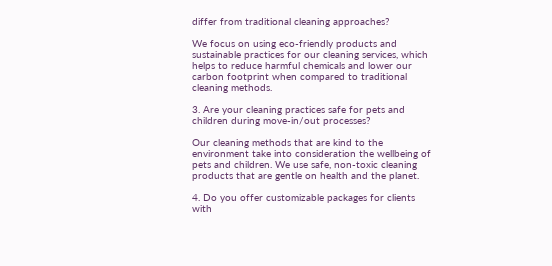differ from traditional cleaning approaches?

We focus on using eco-friendly products and sustainable practices for our cleaning services, which helps to reduce harmful chemicals and lower our carbon footprint when compared to traditional cleaning methods.

3. Are your cleaning practices safe for pets and children during move-in/out processes?

Our cleaning methods that are kind to the environment take into consideration the wellbeing of pets and children. We use safe, non-toxic cleaning products that are gentle on health and the planet.

4. Do you offer customizable packages for clients with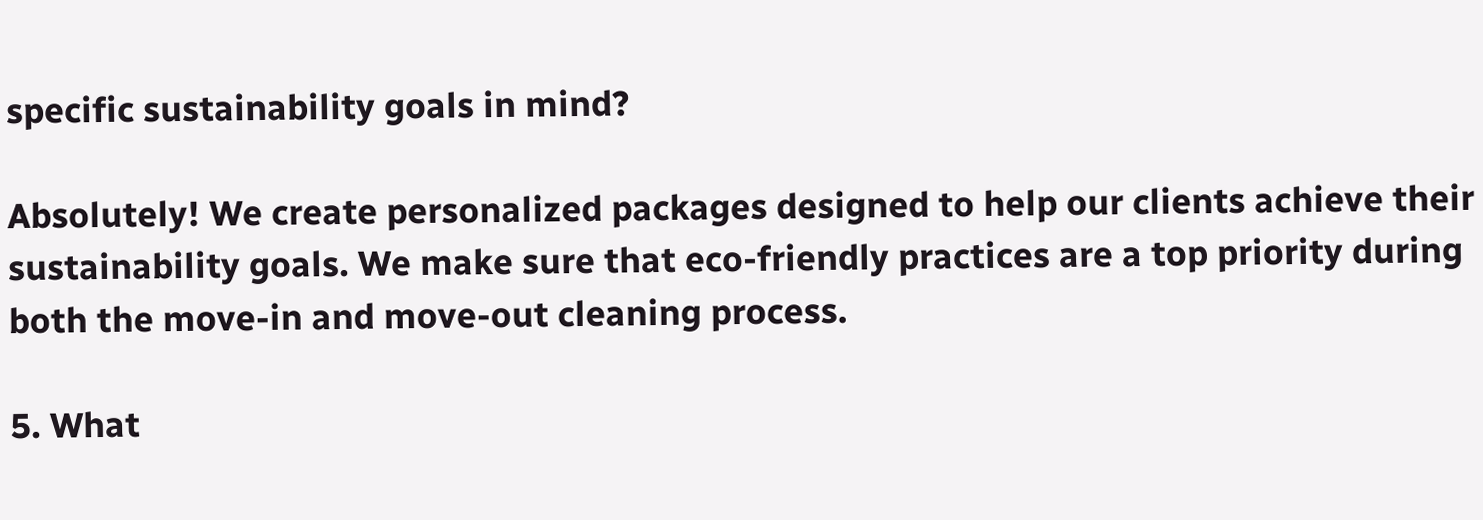specific sustainability goals in mind?

Absolutely! We create personalized packages designed to help our clients achieve their sustainability goals. We make sure that eco-friendly practices are a top priority during both the move-in and move-out cleaning process.

5. What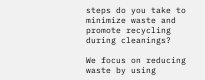steps do you take to minimize waste and promote recycling during cleanings?

We focus on reducing waste by using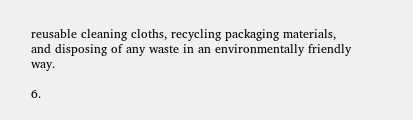reusable cleaning cloths, recycling packaging materials, and disposing of any waste in an environmentally friendly way.

6.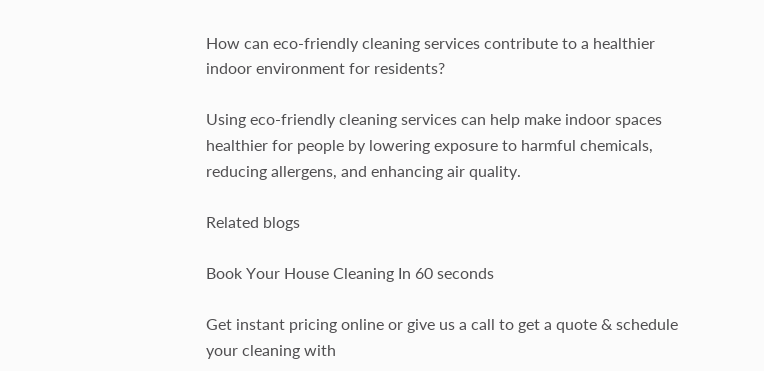How can eco-friendly cleaning services contribute to a healthier indoor environment for residents?

Using eco-friendly cleaning services can help make indoor spaces healthier for people by lowering exposure to harmful chemicals, reducing allergens, and enhancing air quality.

Related blogs

Book Your House Cleaning In 60 seconds

Get instant pricing online or give us a call to get a quote & schedule your cleaning with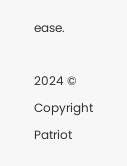ease.

2024 © Copyright Patriot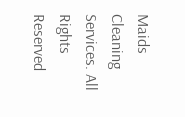Maids Cleaning Services. All Rights Reserved